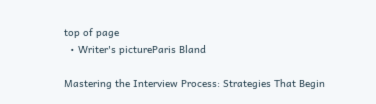top of page
  • Writer's pictureParis Bland

Mastering the Interview Process: Strategies That Begin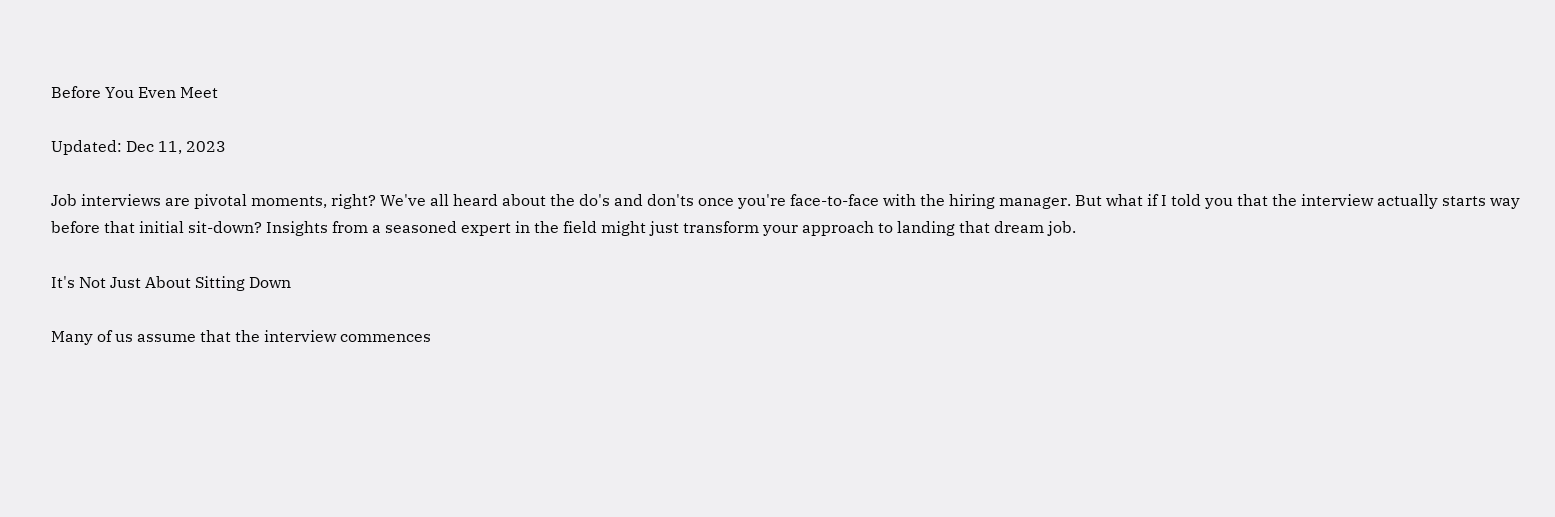Before You Even Meet

Updated: Dec 11, 2023

Job interviews are pivotal moments, right? We've all heard about the do's and don'ts once you're face-to-face with the hiring manager. But what if I told you that the interview actually starts way before that initial sit-down? Insights from a seasoned expert in the field might just transform your approach to landing that dream job.

It's Not Just About Sitting Down

Many of us assume that the interview commences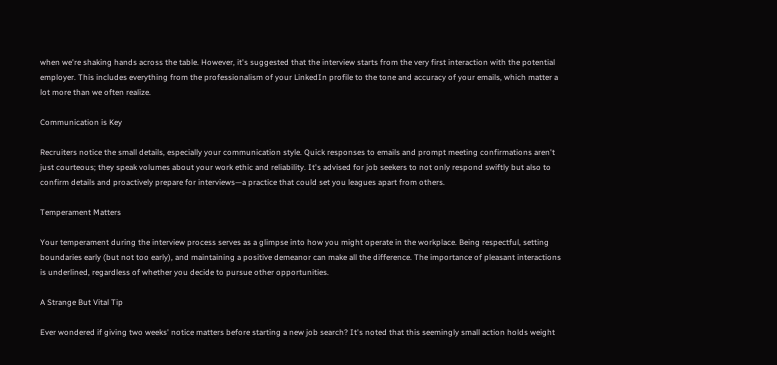when we're shaking hands across the table. However, it's suggested that the interview starts from the very first interaction with the potential employer. This includes everything from the professionalism of your LinkedIn profile to the tone and accuracy of your emails, which matter a lot more than we often realize.

Communication is Key

Recruiters notice the small details, especially your communication style. Quick responses to emails and prompt meeting confirmations aren't just courteous; they speak volumes about your work ethic and reliability. It's advised for job seekers to not only respond swiftly but also to confirm details and proactively prepare for interviews—a practice that could set you leagues apart from others.

Temperament Matters

Your temperament during the interview process serves as a glimpse into how you might operate in the workplace. Being respectful, setting boundaries early (but not too early), and maintaining a positive demeanor can make all the difference. The importance of pleasant interactions is underlined, regardless of whether you decide to pursue other opportunities.

A Strange But Vital Tip

Ever wondered if giving two weeks' notice matters before starting a new job search? It's noted that this seemingly small action holds weight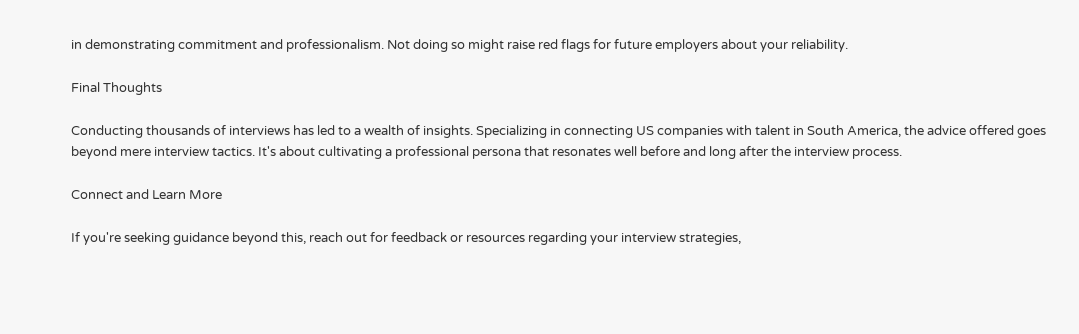in demonstrating commitment and professionalism. Not doing so might raise red flags for future employers about your reliability.

Final Thoughts

Conducting thousands of interviews has led to a wealth of insights. Specializing in connecting US companies with talent in South America, the advice offered goes beyond mere interview tactics. It's about cultivating a professional persona that resonates well before and long after the interview process.

Connect and Learn More

If you're seeking guidance beyond this, reach out for feedback or resources regarding your interview strategies,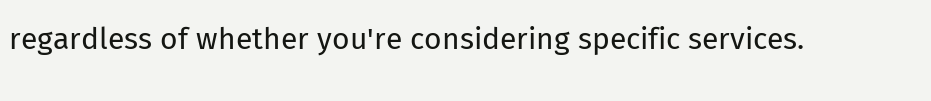regardless of whether you're considering specific services.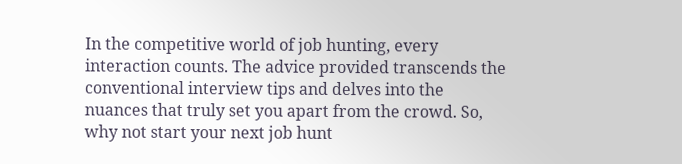In the competitive world of job hunting, every interaction counts. The advice provided transcends the conventional interview tips and delves into the nuances that truly set you apart from the crowd. So, why not start your next job hunt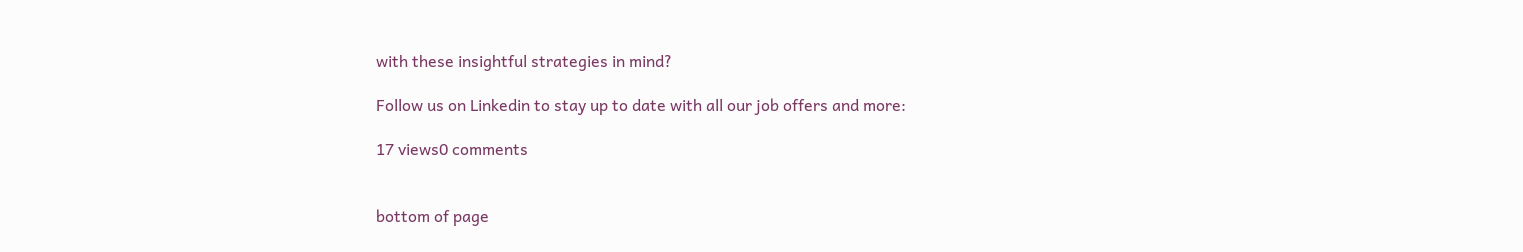with these insightful strategies in mind?

Follow us on Linkedin to stay up to date with all our job offers and more:

17 views0 comments


bottom of page